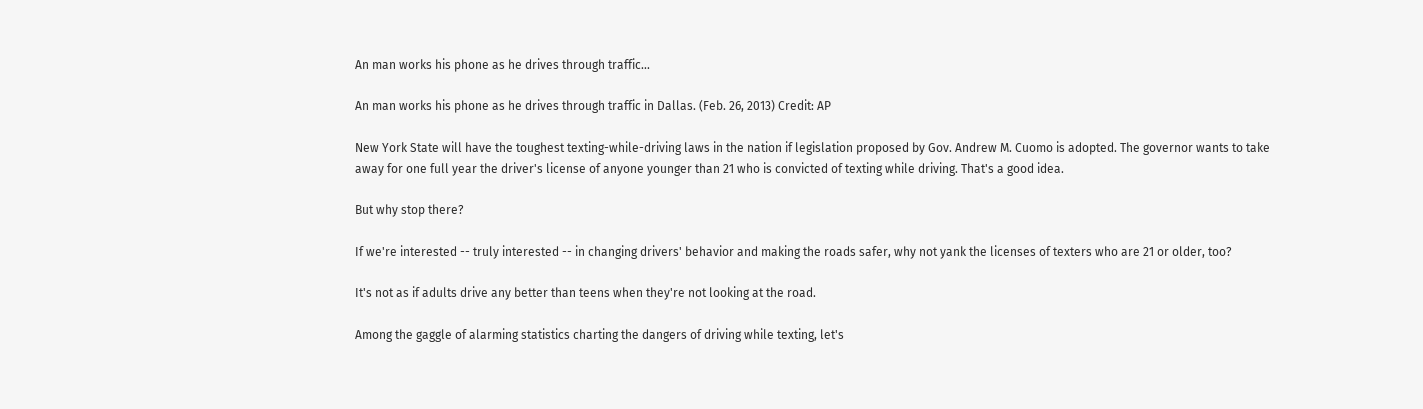An man works his phone as he drives through traffic...

An man works his phone as he drives through traffic in Dallas. (Feb. 26, 2013) Credit: AP

New York State will have the toughest texting-while-driving laws in the nation if legislation proposed by Gov. Andrew M. Cuomo is adopted. The governor wants to take away for one full year the driver's license of anyone younger than 21 who is convicted of texting while driving. That's a good idea.

But why stop there?

If we're interested -- truly interested -- in changing drivers' behavior and making the roads safer, why not yank the licenses of texters who are 21 or older, too?

It's not as if adults drive any better than teens when they're not looking at the road.

Among the gaggle of alarming statistics charting the dangers of driving while texting, let's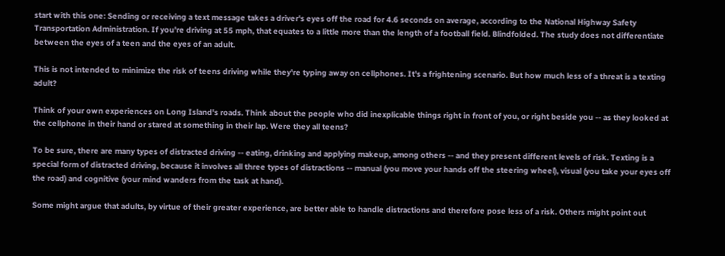start with this one: Sending or receiving a text message takes a driver's eyes off the road for 4.6 seconds on average, according to the National Highway Safety Transportation Administration. If you're driving at 55 mph, that equates to a little more than the length of a football field. Blindfolded. The study does not differentiate between the eyes of a teen and the eyes of an adult.

This is not intended to minimize the risk of teens driving while they're typing away on cellphones. It's a frightening scenario. But how much less of a threat is a texting adult?

Think of your own experiences on Long Island's roads. Think about the people who did inexplicable things right in front of you, or right beside you -- as they looked at the cellphone in their hand or stared at something in their lap. Were they all teens?

To be sure, there are many types of distracted driving -- eating, drinking and applying makeup, among others -- and they present different levels of risk. Texting is a special form of distracted driving, because it involves all three types of distractions -- manual (you move your hands off the steering wheel), visual (you take your eyes off the road) and cognitive (your mind wanders from the task at hand).

Some might argue that adults, by virtue of their greater experience, are better able to handle distractions and therefore pose less of a risk. Others might point out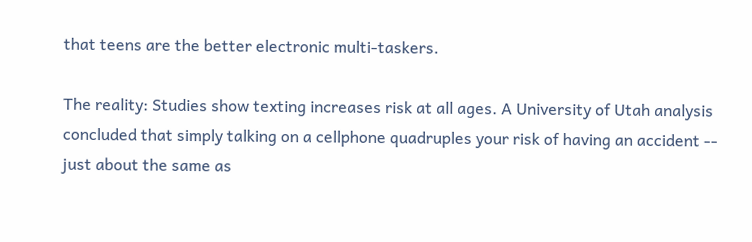that teens are the better electronic multi-taskers.

The reality: Studies show texting increases risk at all ages. A University of Utah analysis concluded that simply talking on a cellphone quadruples your risk of having an accident -- just about the same as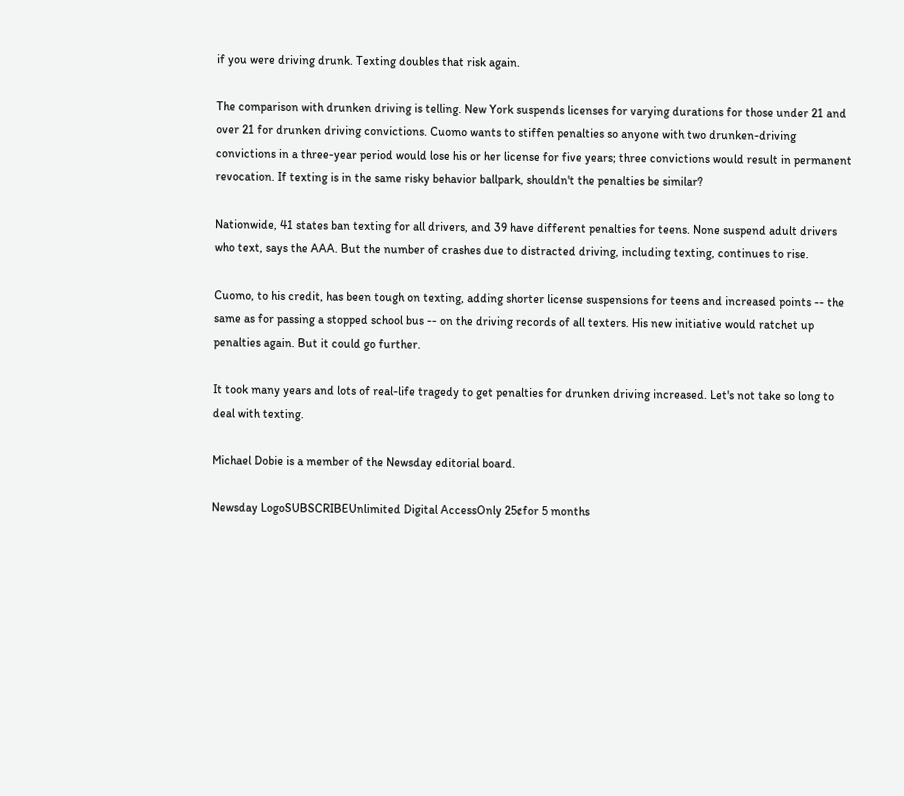if you were driving drunk. Texting doubles that risk again.

The comparison with drunken driving is telling. New York suspends licenses for varying durations for those under 21 and over 21 for drunken driving convictions. Cuomo wants to stiffen penalties so anyone with two drunken-driving convictions in a three-year period would lose his or her license for five years; three convictions would result in permanent revocation. If texting is in the same risky behavior ballpark, shouldn't the penalties be similar?

Nationwide, 41 states ban texting for all drivers, and 39 have different penalties for teens. None suspend adult drivers who text, says the AAA. But the number of crashes due to distracted driving, including texting, continues to rise.

Cuomo, to his credit, has been tough on texting, adding shorter license suspensions for teens and increased points -- the same as for passing a stopped school bus -- on the driving records of all texters. His new initiative would ratchet up penalties again. But it could go further.

It took many years and lots of real-life tragedy to get penalties for drunken driving increased. Let's not take so long to deal with texting.

Michael Dobie is a member of the Newsday editorial board.

Newsday LogoSUBSCRIBEUnlimited Digital AccessOnly 25¢for 5 months